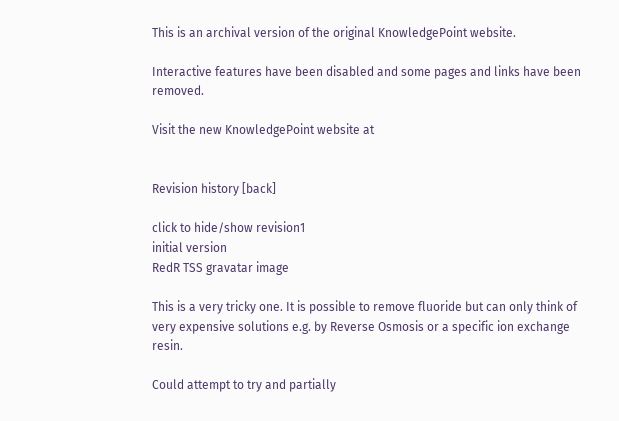This is an archival version of the original KnowledgePoint website.

Interactive features have been disabled and some pages and links have been removed.

Visit the new KnowledgePoint website at


Revision history [back]

click to hide/show revision1
initial version
RedR TSS gravatar image

This is a very tricky one. It is possible to remove fluoride but can only think of very expensive solutions e.g. by Reverse Osmosis or a specific ion exchange resin.

Could attempt to try and partially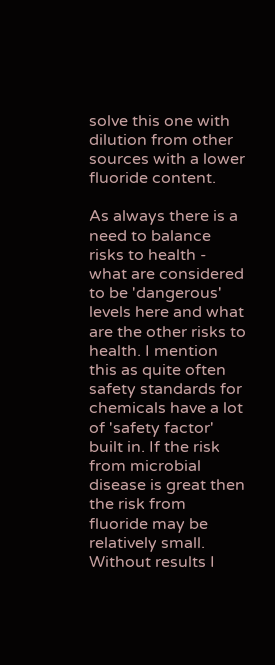solve this one with dilution from other sources with a lower fluoride content.

As always there is a need to balance risks to health - what are considered to be 'dangerous' levels here and what are the other risks to health. I mention this as quite often safety standards for chemicals have a lot of 'safety factor' built in. If the risk from microbial disease is great then the risk from fluoride may be relatively small. Without results I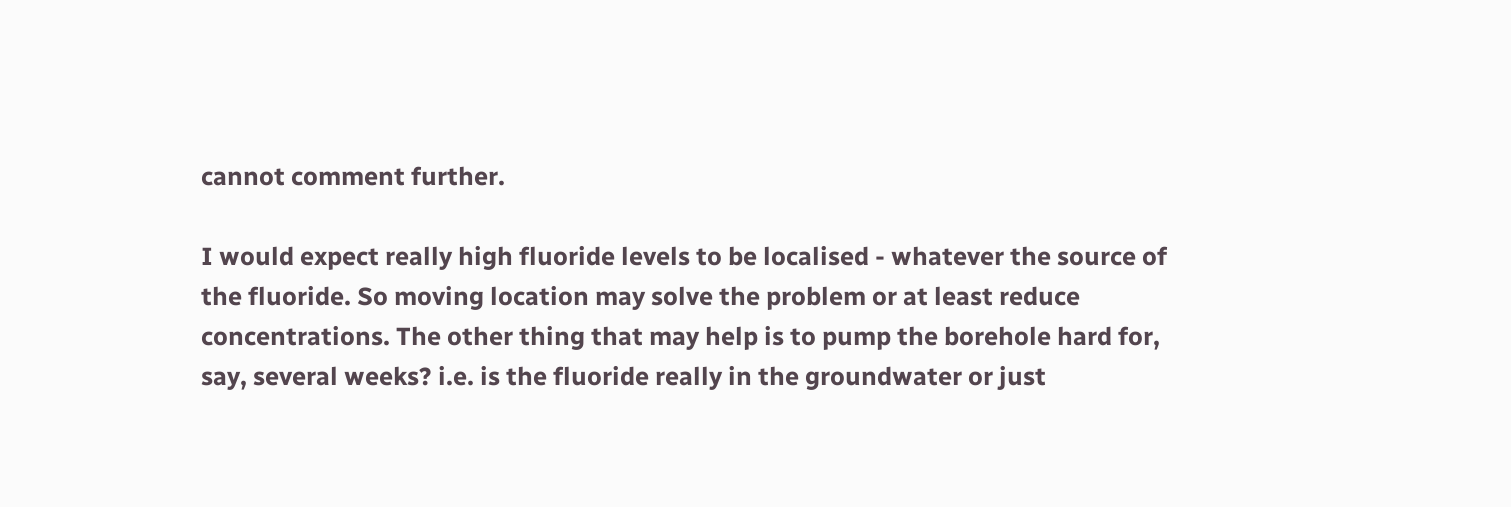cannot comment further.

I would expect really high fluoride levels to be localised - whatever the source of the fluoride. So moving location may solve the problem or at least reduce concentrations. The other thing that may help is to pump the borehole hard for, say, several weeks? i.e. is the fluoride really in the groundwater or just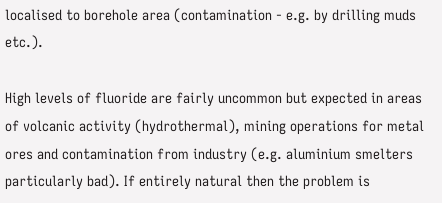localised to borehole area (contamination - e.g. by drilling muds etc.).

High levels of fluoride are fairly uncommon but expected in areas of volcanic activity (hydrothermal), mining operations for metal ores and contamination from industry (e.g. aluminium smelters particularly bad). If entirely natural then the problem is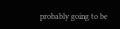probably going to be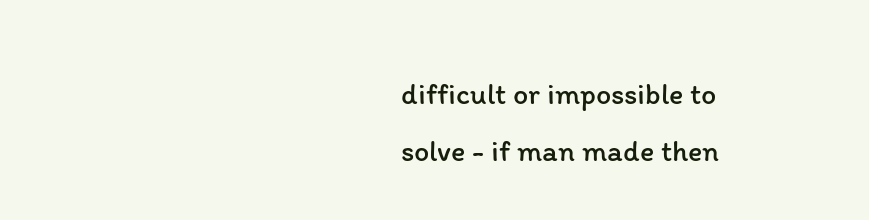difficult or impossible to solve - if man made then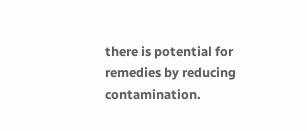there is potential for remedies by reducing contamination.